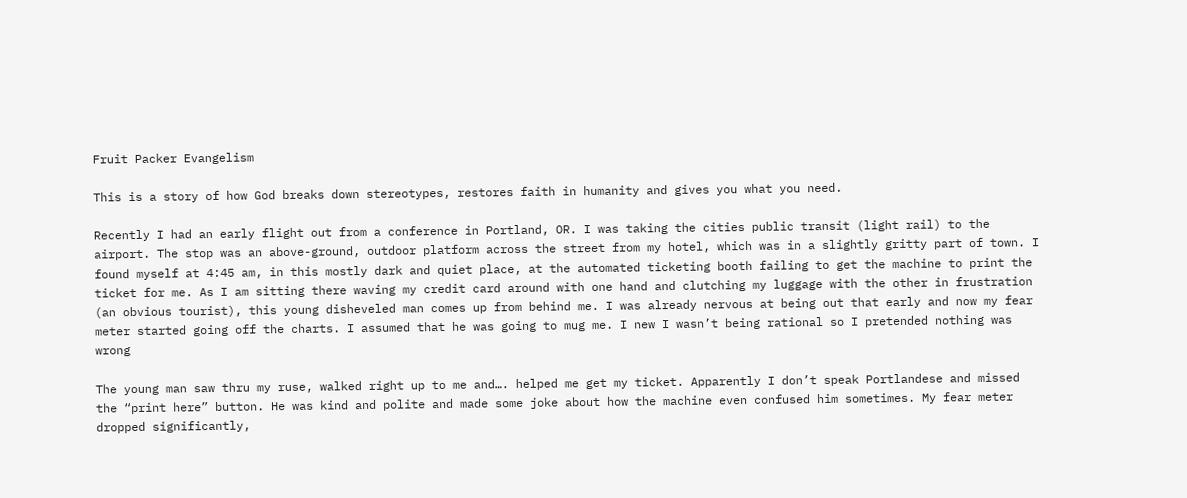Fruit Packer Evangelism

This is a story of how God breaks down stereotypes, restores faith in humanity and gives you what you need.

Recently I had an early flight out from a conference in Portland, OR. I was taking the cities public transit (light rail) to the airport. The stop was an above-ground, outdoor platform across the street from my hotel, which was in a slightly gritty part of town. I found myself at 4:45 am, in this mostly dark and quiet place, at the automated ticketing booth failing to get the machine to print the ticket for me. As I am sitting there waving my credit card around with one hand and clutching my luggage with the other in frustration (an obvious tourist), this young disheveled man comes up from behind me. I was already nervous at being out that early and now my fear meter started going off the charts. I assumed that he was going to mug me. I new I wasn’t being rational so I pretended nothing was wrong

The young man saw thru my ruse, walked right up to me and…. helped me get my ticket. Apparently I don’t speak Portlandese and missed the “print here” button. He was kind and polite and made some joke about how the machine even confused him sometimes. My fear meter dropped significantly,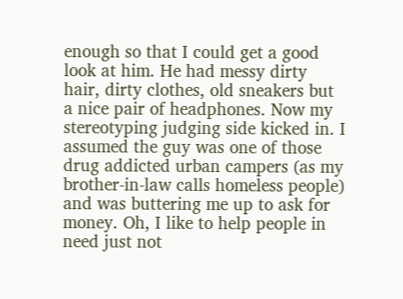enough so that I could get a good look at him. He had messy dirty hair, dirty clothes, old sneakers but a nice pair of headphones. Now my stereotyping judging side kicked in. I assumed the guy was one of those drug addicted urban campers (as my brother-in-law calls homeless people) and was buttering me up to ask for money. Oh, I like to help people in need just not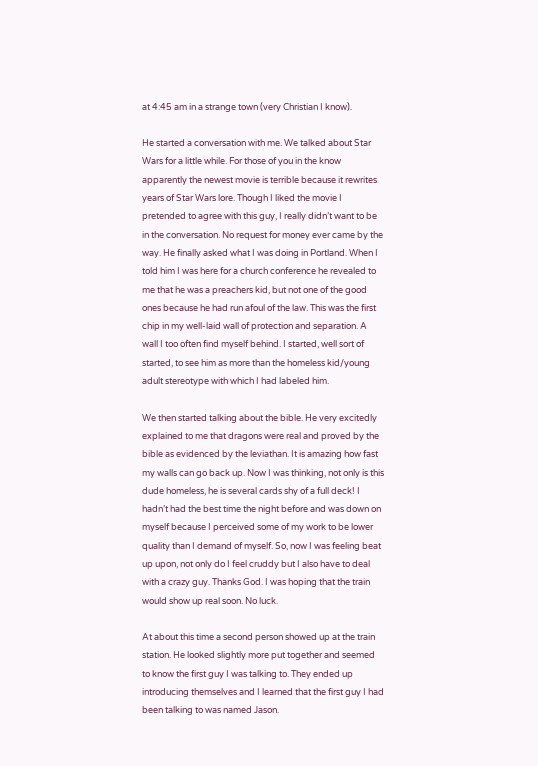at 4:45 am in a strange town (very Christian I know).

He started a conversation with me. We talked about Star Wars for a little while. For those of you in the know apparently the newest movie is terrible because it rewrites years of Star Wars lore. Though I liked the movie I pretended to agree with this guy, I really didn’t want to be in the conversation. No request for money ever came by the way. He finally asked what I was doing in Portland. When I told him I was here for a church conference he revealed to me that he was a preachers kid, but not one of the good ones because he had run afoul of the law. This was the first chip in my well-laid wall of protection and separation. A wall I too often find myself behind. I started, well sort of started, to see him as more than the homeless kid/young adult stereotype with which I had labeled him.

We then started talking about the bible. He very excitedly explained to me that dragons were real and proved by the bible as evidenced by the leviathan. It is amazing how fast my walls can go back up. Now I was thinking, not only is this dude homeless, he is several cards shy of a full deck! I hadn’t had the best time the night before and was down on myself because I perceived some of my work to be lower quality than I demand of myself. So, now I was feeling beat up upon, not only do I feel cruddy but I also have to deal with a crazy guy. Thanks God. I was hoping that the train would show up real soon. No luck.

At about this time a second person showed up at the train station. He looked slightly more put together and seemed to know the first guy I was talking to. They ended up introducing themselves and I learned that the first guy I had been talking to was named Jason.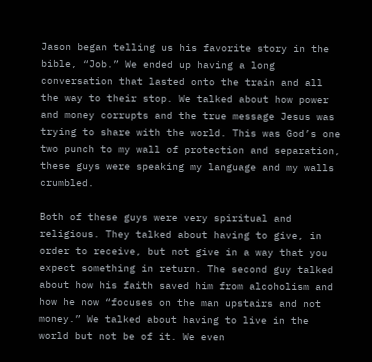Jason began telling us his favorite story in the bible, “Job.” We ended up having a long conversation that lasted onto the train and all the way to their stop. We talked about how power and money corrupts and the true message Jesus was trying to share with the world. This was God’s one two punch to my wall of protection and separation, these guys were speaking my language and my walls crumbled.

Both of these guys were very spiritual and religious. They talked about having to give, in order to receive, but not give in a way that you expect something in return. The second guy talked about how his faith saved him from alcoholism and how he now “focuses on the man upstairs and not money.” We talked about having to live in the world but not be of it. We even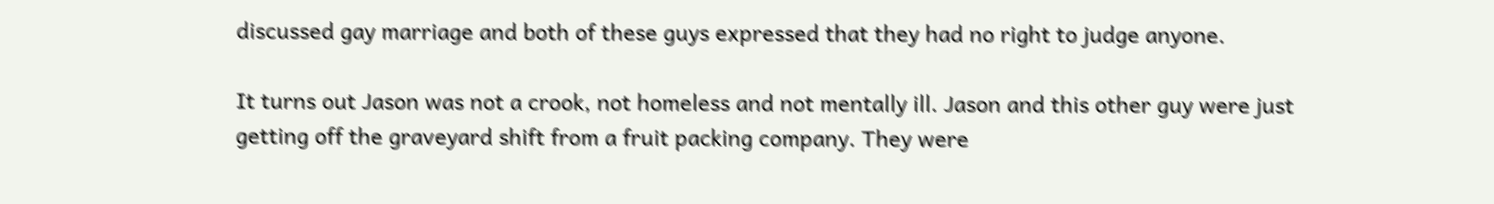discussed gay marriage and both of these guys expressed that they had no right to judge anyone.

It turns out Jason was not a crook, not homeless and not mentally ill. Jason and this other guy were just getting off the graveyard shift from a fruit packing company. They were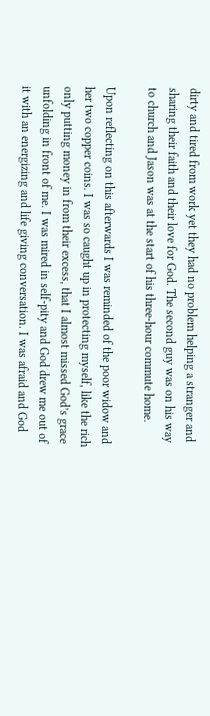dirty and tired from work yet they had no problem helping a stranger and sharing their faith and their love for God. The second guy was on his way to church and Jason was at the start of his three-hour commute home.

Upon reflecting on this afterwards I was reminded of the poor widow and her two copper coins. I was so caught up in protecting myself, like the rich only putting money in from their excess, that I almost missed God’s grace unfolding in front of me. I was mired in self-pity and God drew me out of it with an energizing and life giving conversation. I was afraid and God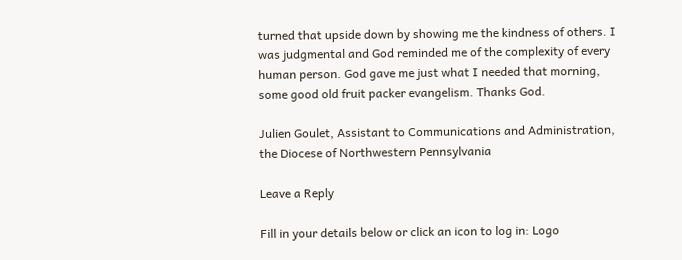turned that upside down by showing me the kindness of others. I was judgmental and God reminded me of the complexity of every human person. God gave me just what I needed that morning, some good old fruit packer evangelism. Thanks God.

Julien Goulet, Assistant to Communications and Administration, the Diocese of Northwestern Pennsylvania

Leave a Reply

Fill in your details below or click an icon to log in: Logo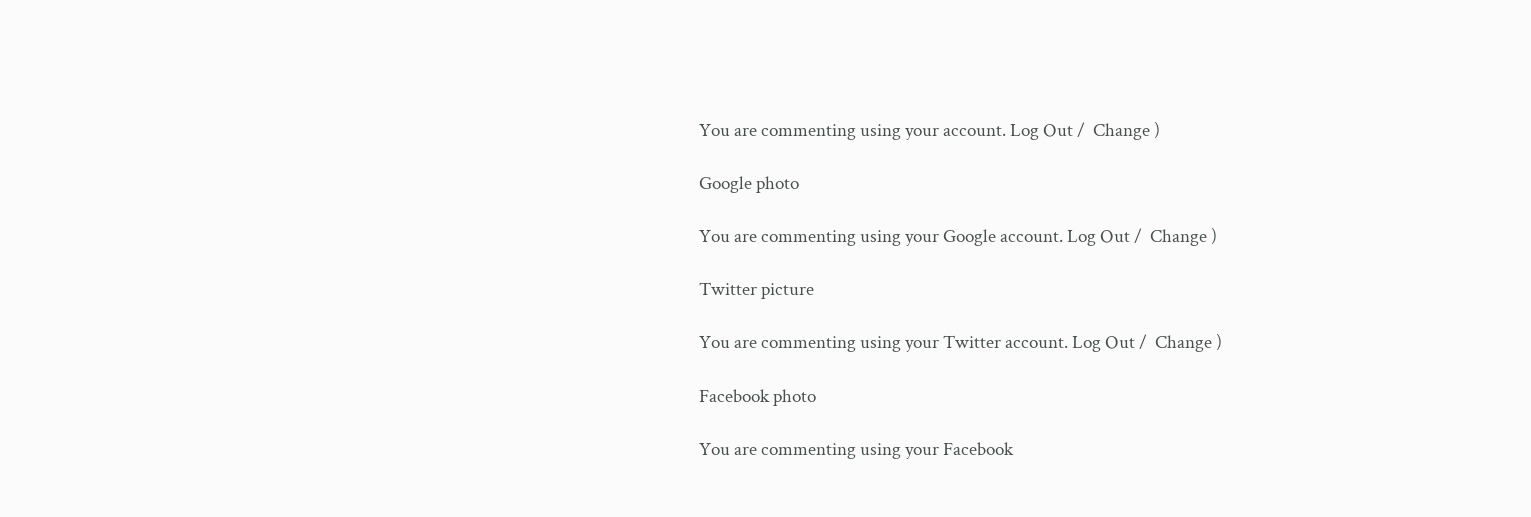You are commenting using your account. Log Out /  Change )

Google photo

You are commenting using your Google account. Log Out /  Change )

Twitter picture

You are commenting using your Twitter account. Log Out /  Change )

Facebook photo

You are commenting using your Facebook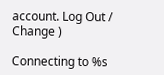account. Log Out /  Change )

Connecting to %s